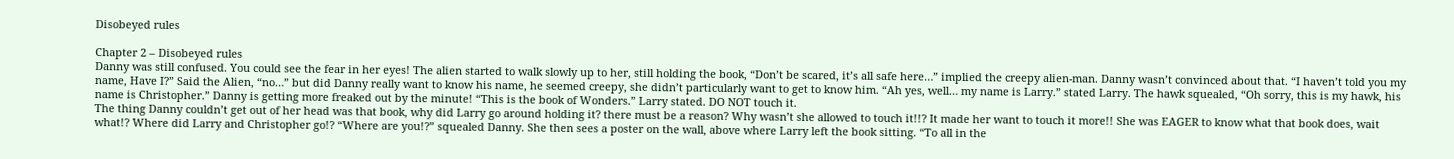Disobeyed rules

Chapter 2 – Disobeyed rules
Danny was still confused. You could see the fear in her eyes! The alien started to walk slowly up to her, still holding the book, “Don’t be scared, it’s all safe here…” implied the creepy alien-man. Danny wasn’t convinced about that. “I haven’t told you my name, Have I?” Said the Alien, “no…” but did Danny really want to know his name, he seemed creepy, she didn’t particularly want to get to know him. “Ah yes, well… my name is Larry.” stated Larry. The hawk squealed, “Oh sorry, this is my hawk, his name is Christopher.” Danny is getting more freaked out by the minute! “This is the book of Wonders.” Larry stated. DO NOT touch it.
The thing Danny couldn’t get out of her head was that book, why did Larry go around holding it? there must be a reason? Why wasn’t she allowed to touch it!!? It made her want to touch it more!! She was EAGER to know what that book does, wait what!? Where did Larry and Christopher go!? “Where are you!?” squealed Danny. She then sees a poster on the wall, above where Larry left the book sitting. “To all in the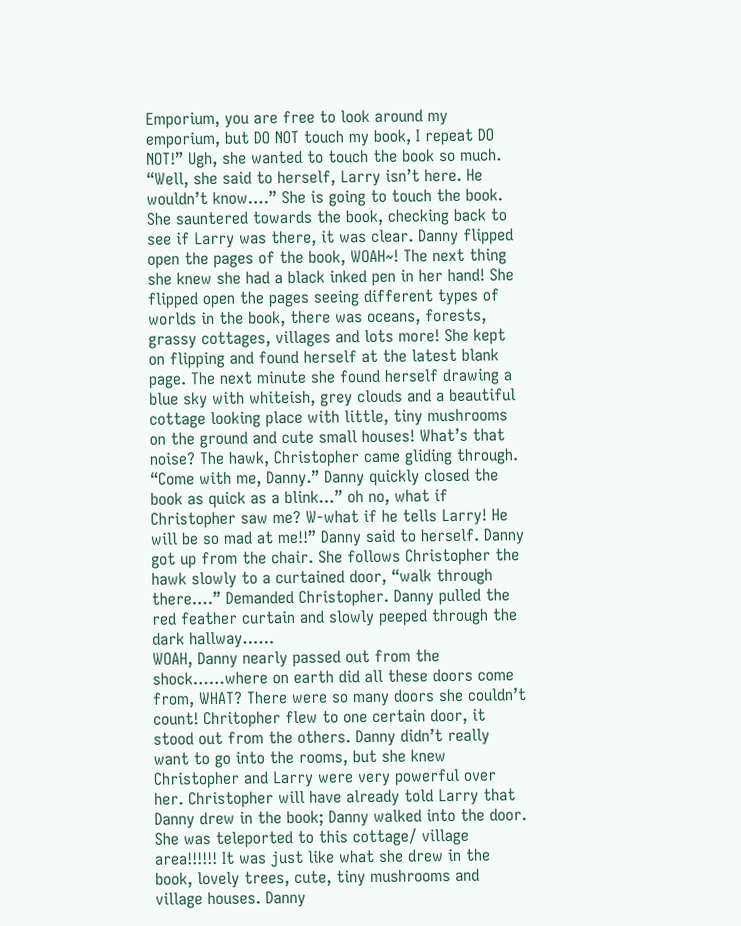Emporium, you are free to look around my emporium, but DO NOT touch my book, I repeat DO NOT!” Ugh, she wanted to touch the book so much. “Well, she said to herself, Larry isn’t here. He wouldn’t know….” She is going to touch the book.
She sauntered towards the book, checking back to see if Larry was there, it was clear. Danny flipped open the pages of the book, WOAH~! The next thing she knew she had a black inked pen in her hand! She flipped open the pages seeing different types of worlds in the book, there was oceans, forests, grassy cottages, villages and lots more! She kept on flipping and found herself at the latest blank page. The next minute she found herself drawing a blue sky with whiteish, grey clouds and a beautiful cottage looking place with little, tiny mushrooms on the ground and cute small houses! What’s that noise? The hawk, Christopher came gliding through. “Come with me, Danny.” Danny quickly closed the book as quick as a blink…” oh no, what if Christopher saw me? W-what if he tells Larry! He will be so mad at me!!” Danny said to herself. Danny got up from the chair. She follows Christopher the hawk slowly to a curtained door, “walk through there….” Demanded Christopher. Danny pulled the red feather curtain and slowly peeped through the dark hallway……
WOAH, Danny nearly passed out from the shock……where on earth did all these doors come from, WHAT? There were so many doors she couldn’t count! Chritopher flew to one certain door, it stood out from the others. Danny didn’t really want to go into the rooms, but she knew Christopher and Larry were very powerful over her. Christopher will have already told Larry that Danny drew in the book; Danny walked into the door. She was teleported to this cottage/ village area!!!!!! It was just like what she drew in the book, lovely trees, cute, tiny mushrooms and village houses. Danny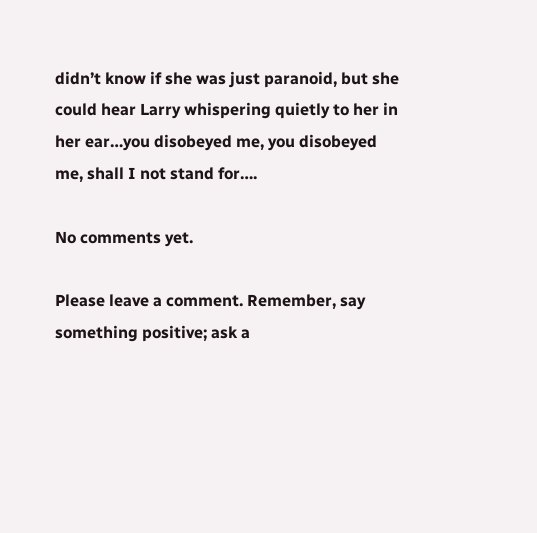didn’t know if she was just paranoid, but she could hear Larry whispering quietly to her in her ear…you disobeyed me, you disobeyed me, shall I not stand for….

No comments yet.

Please leave a comment. Remember, say something positive; ask a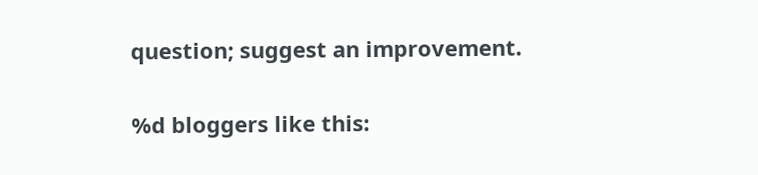question; suggest an improvement.

%d bloggers like this: